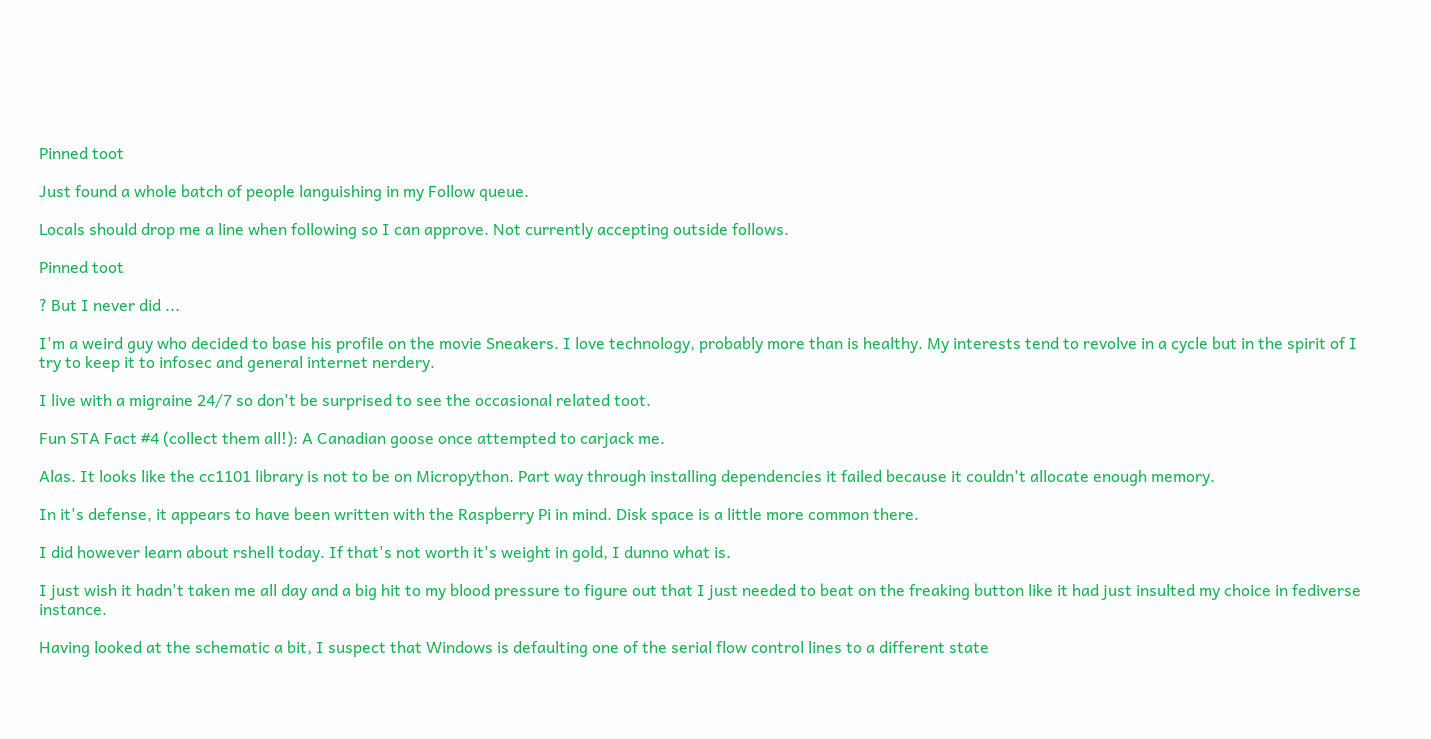Pinned toot

Just found a whole batch of people languishing in my Follow queue.

Locals should drop me a line when following so I can approve. Not currently accepting outside follows.

Pinned toot

? But I never did ...

I'm a weird guy who decided to base his profile on the movie Sneakers. I love technology, probably more than is healthy. My interests tend to revolve in a cycle but in the spirit of I try to keep it to infosec and general internet nerdery.

I live with a migraine 24/7 so don't be surprised to see the occasional related toot.

Fun STA Fact #4 (collect them all!): A Canadian goose once attempted to carjack me.

Alas. It looks like the cc1101 library is not to be on Micropython. Part way through installing dependencies it failed because it couldn't allocate enough memory.

In it's defense, it appears to have been written with the Raspberry Pi in mind. Disk space is a little more common there.

I did however learn about rshell today. If that's not worth it's weight in gold, I dunno what is.

I just wish it hadn't taken me all day and a big hit to my blood pressure to figure out that I just needed to beat on the freaking button like it had just insulted my choice in fediverse instance.

Having looked at the schematic a bit, I suspect that Windows is defaulting one of the serial flow control lines to a different state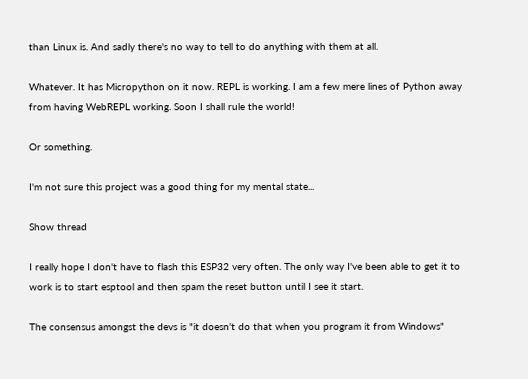than Linux is. And sadly there's no way to tell to do anything with them at all.

Whatever. It has Micropython on it now. REPL is working. I am a few mere lines of Python away from having WebREPL working. Soon I shall rule the world!

Or something.

I'm not sure this project was a good thing for my mental state...

Show thread

I really hope I don't have to flash this ESP32 very often. The only way I've been able to get it to work is to start esptool and then spam the reset button until I see it start.

The consensus amongst the devs is "it doesn't do that when you program it from Windows"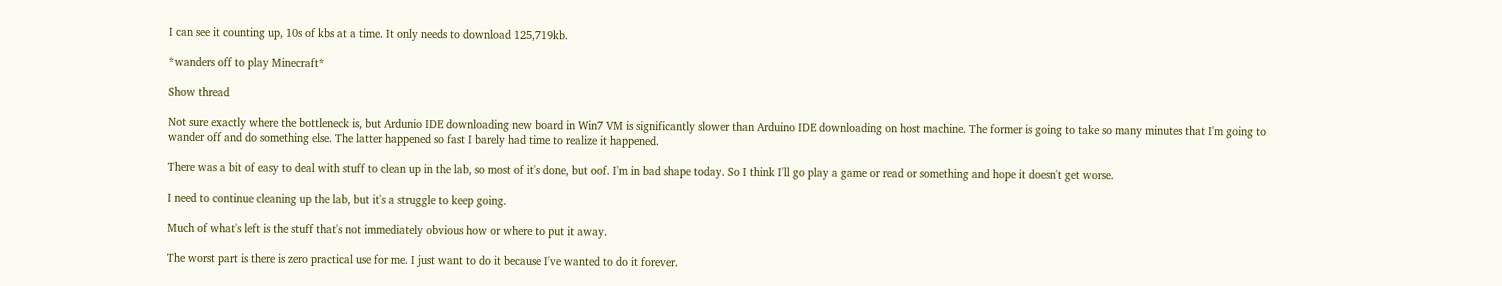I can see it counting up, 10s of kbs at a time. It only needs to download 125,719kb.

*wanders off to play Minecraft*

Show thread

Not sure exactly where the bottleneck is, but Ardunio IDE downloading new board in Win7 VM is significantly slower than Arduino IDE downloading on host machine. The former is going to take so many minutes that I'm going to wander off and do something else. The latter happened so fast I barely had time to realize it happened.

There was a bit of easy to deal with stuff to clean up in the lab, so most of it's done, but oof. I'm in bad shape today. So I think I'll go play a game or read or something and hope it doesn't get worse.

I need to continue cleaning up the lab, but it's a struggle to keep going.

Much of what's left is the stuff that's not immediately obvious how or where to put it away.

The worst part is there is zero practical use for me. I just want to do it because I've wanted to do it forever.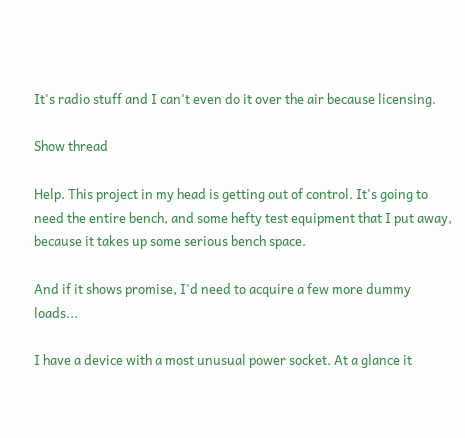It's radio stuff and I can't even do it over the air because licensing.

Show thread

Help. This project in my head is getting out of control. It's going to need the entire bench, and some hefty test equipment that I put away, because it takes up some serious bench space.

And if it shows promise, I'd need to acquire a few more dummy loads...

I have a device with a most unusual power socket. At a glance it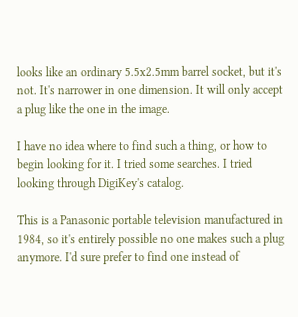looks like an ordinary 5.5x2.5mm barrel socket, but it's not. It's narrower in one dimension. It will only accept a plug like the one in the image.

I have no idea where to find such a thing, or how to begin looking for it. I tried some searches. I tried looking through DigiKey's catalog.

This is a Panasonic portable television manufactured in 1984, so it's entirely possible no one makes such a plug anymore. I'd sure prefer to find one instead of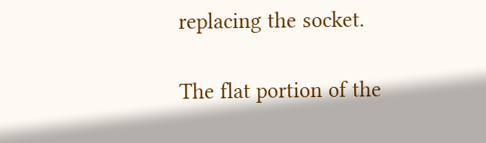replacing the socket.

The flat portion of the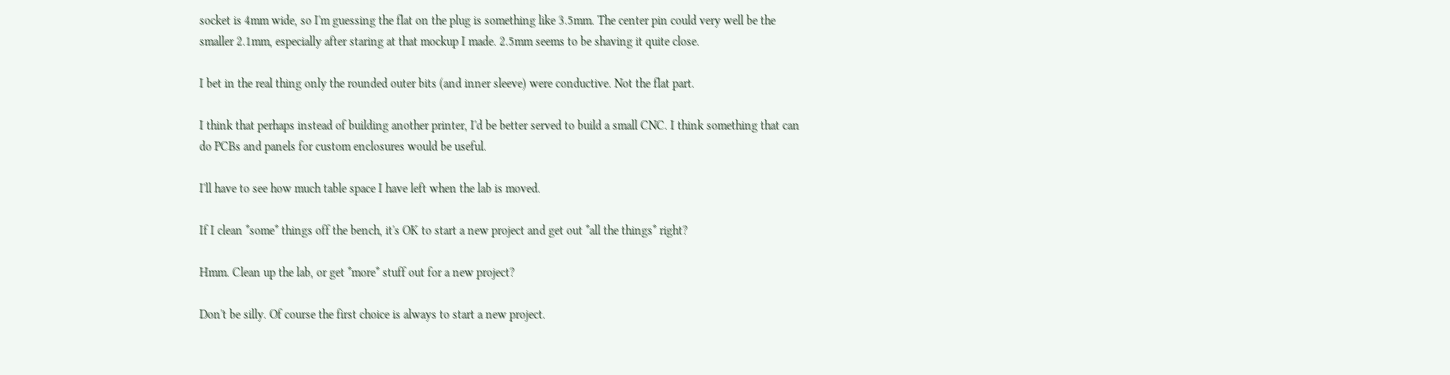socket is 4mm wide, so I'm guessing the flat on the plug is something like 3.5mm. The center pin could very well be the smaller 2.1mm, especially after staring at that mockup I made. 2.5mm seems to be shaving it quite close.

I bet in the real thing only the rounded outer bits (and inner sleeve) were conductive. Not the flat part.

I think that perhaps instead of building another printer, I'd be better served to build a small CNC. I think something that can do PCBs and panels for custom enclosures would be useful.

I'll have to see how much table space I have left when the lab is moved.

If I clean *some* things off the bench, it's OK to start a new project and get out *all the things* right?

Hmm. Clean up the lab, or get *more* stuff out for a new project?

Don't be silly. Of course the first choice is always to start a new project.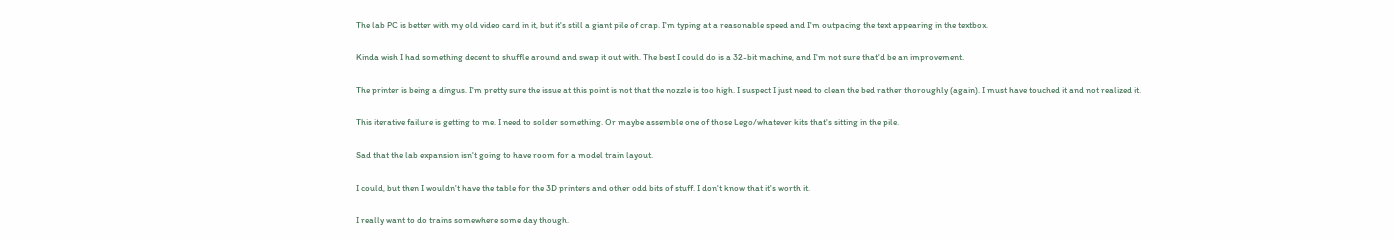The lab PC is better with my old video card in it, but it's still a giant pile of crap. I'm typing at a reasonable speed and I'm outpacing the text appearing in the textbox.

Kinda wish I had something decent to shuffle around and swap it out with. The best I could do is a 32-bit machine, and I'm not sure that'd be an improvement.

The printer is being a dingus. I'm pretty sure the issue at this point is not that the nozzle is too high. I suspect I just need to clean the bed rather thoroughly (again). I must have touched it and not realized it.

This iterative failure is getting to me. I need to solder something. Or maybe assemble one of those Lego/whatever kits that's sitting in the pile.

Sad that the lab expansion isn't going to have room for a model train layout.

I could, but then I wouldn't have the table for the 3D printers and other odd bits of stuff. I don't know that it's worth it.

I really want to do trains somewhere some day though.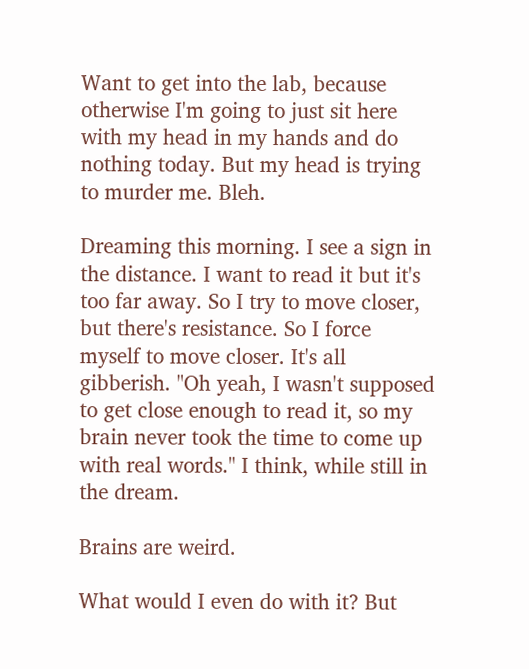Want to get into the lab, because otherwise I'm going to just sit here with my head in my hands and do nothing today. But my head is trying to murder me. Bleh.

Dreaming this morning. I see a sign in the distance. I want to read it but it's too far away. So I try to move closer, but there's resistance. So I force myself to move closer. It's all gibberish. "Oh yeah, I wasn't supposed to get close enough to read it, so my brain never took the time to come up with real words." I think, while still in the dream.

Brains are weird.

What would I even do with it? But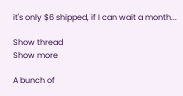it's only $6 shipped, if I can wait a month...

Show thread
Show more

A bunch of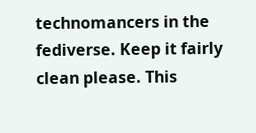technomancers in the fediverse. Keep it fairly clean please. This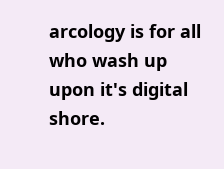arcology is for all who wash up upon it's digital shore.